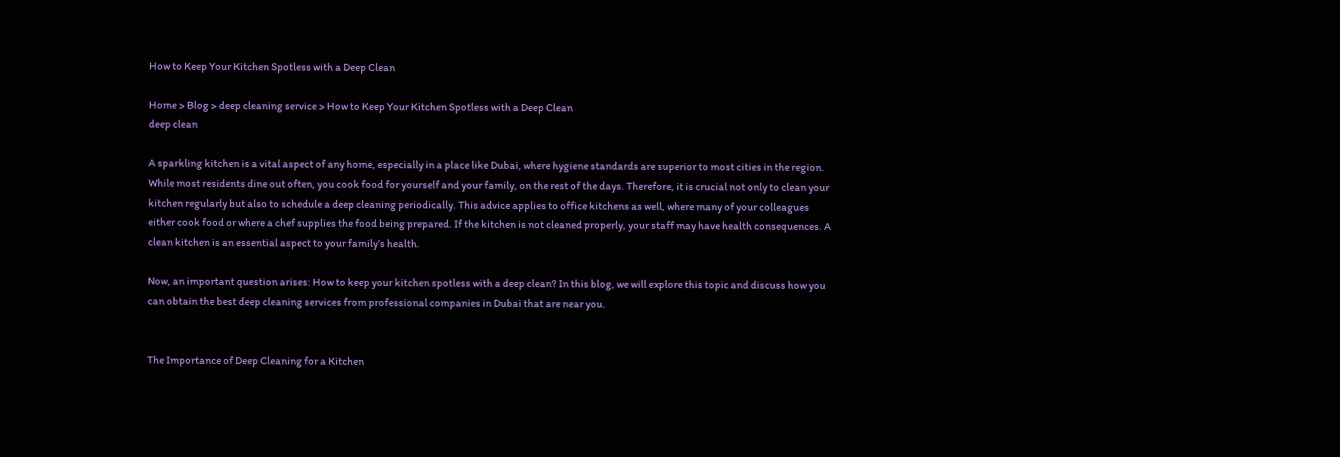How to Keep Your Kitchen Spotless with a Deep Clean

Home > Blog > deep cleaning service > How to Keep Your Kitchen Spotless with a Deep Clean
deep clean

A sparkling kitchen is a vital aspect of any home, especially in a place like Dubai, where hygiene standards are superior to most cities in the region. While most residents dine out often, you cook food for yourself and your family, on the rest of the days. Therefore, it is crucial not only to clean your kitchen regularly but also to schedule a deep cleaning periodically. This advice applies to office kitchens as well, where many of your colleagues either cook food or where a chef supplies the food being prepared. If the kitchen is not cleaned properly, your staff may have health consequences. A clean kitchen is an essential aspect to your family’s health.

Now, an important question arises: How to keep your kitchen spotless with a deep clean? In this blog, we will explore this topic and discuss how you can obtain the best deep cleaning services from professional companies in Dubai that are near you.


The Importance of Deep Cleaning for a Kitchen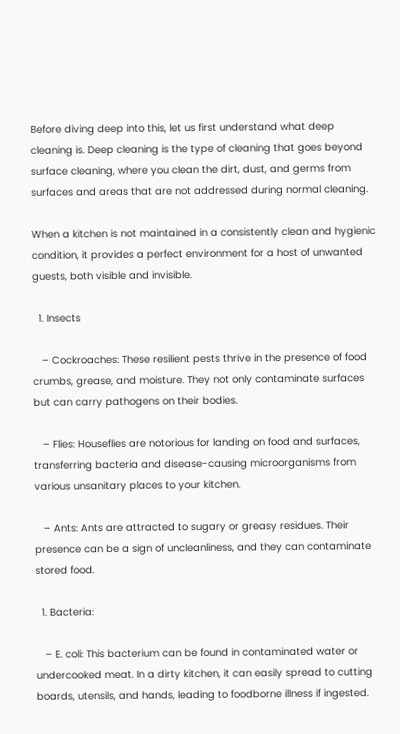Before diving deep into this, let us first understand what deep cleaning is. Deep cleaning is the type of cleaning that goes beyond surface cleaning, where you clean the dirt, dust, and germs from surfaces and areas that are not addressed during normal cleaning.

When a kitchen is not maintained in a consistently clean and hygienic condition, it provides a perfect environment for a host of unwanted guests, both visible and invisible.

  1. Insects

   – Cockroaches: These resilient pests thrive in the presence of food crumbs, grease, and moisture. They not only contaminate surfaces but can carry pathogens on their bodies.

   – Flies: Houseflies are notorious for landing on food and surfaces, transferring bacteria and disease-causing microorganisms from various unsanitary places to your kitchen.

   – Ants: Ants are attracted to sugary or greasy residues. Their presence can be a sign of uncleanliness, and they can contaminate stored food.

  1. Bacteria:

   – E. coli: This bacterium can be found in contaminated water or undercooked meat. In a dirty kitchen, it can easily spread to cutting boards, utensils, and hands, leading to foodborne illness if ingested.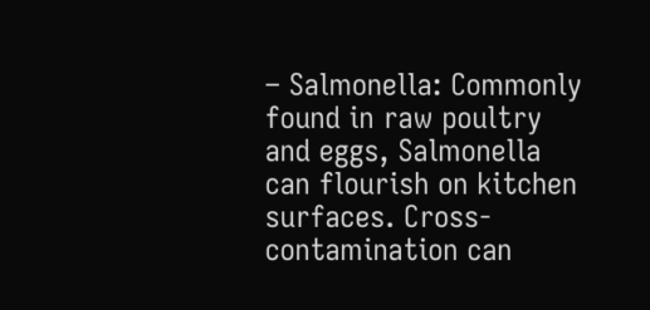– Salmonella: Commonly found in raw poultry and eggs, Salmonella can flourish on kitchen surfaces. Cross-contamination can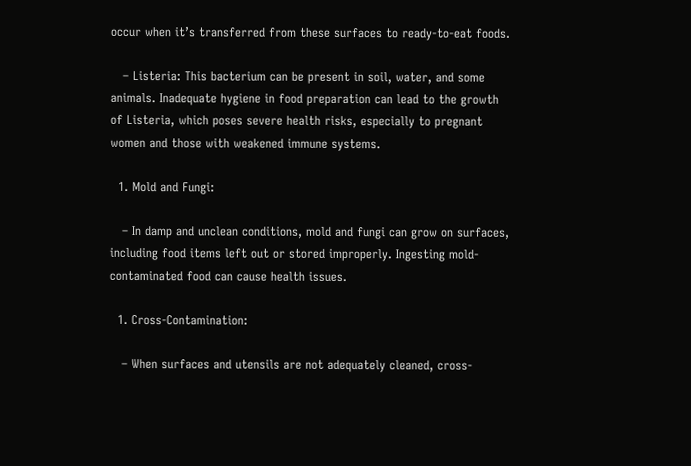occur when it’s transferred from these surfaces to ready-to-eat foods.

   – Listeria: This bacterium can be present in soil, water, and some animals. Inadequate hygiene in food preparation can lead to the growth of Listeria, which poses severe health risks, especially to pregnant women and those with weakened immune systems.

  1. Mold and Fungi:

   – In damp and unclean conditions, mold and fungi can grow on surfaces, including food items left out or stored improperly. Ingesting mold-contaminated food can cause health issues.

  1. Cross-Contamination:

   – When surfaces and utensils are not adequately cleaned, cross-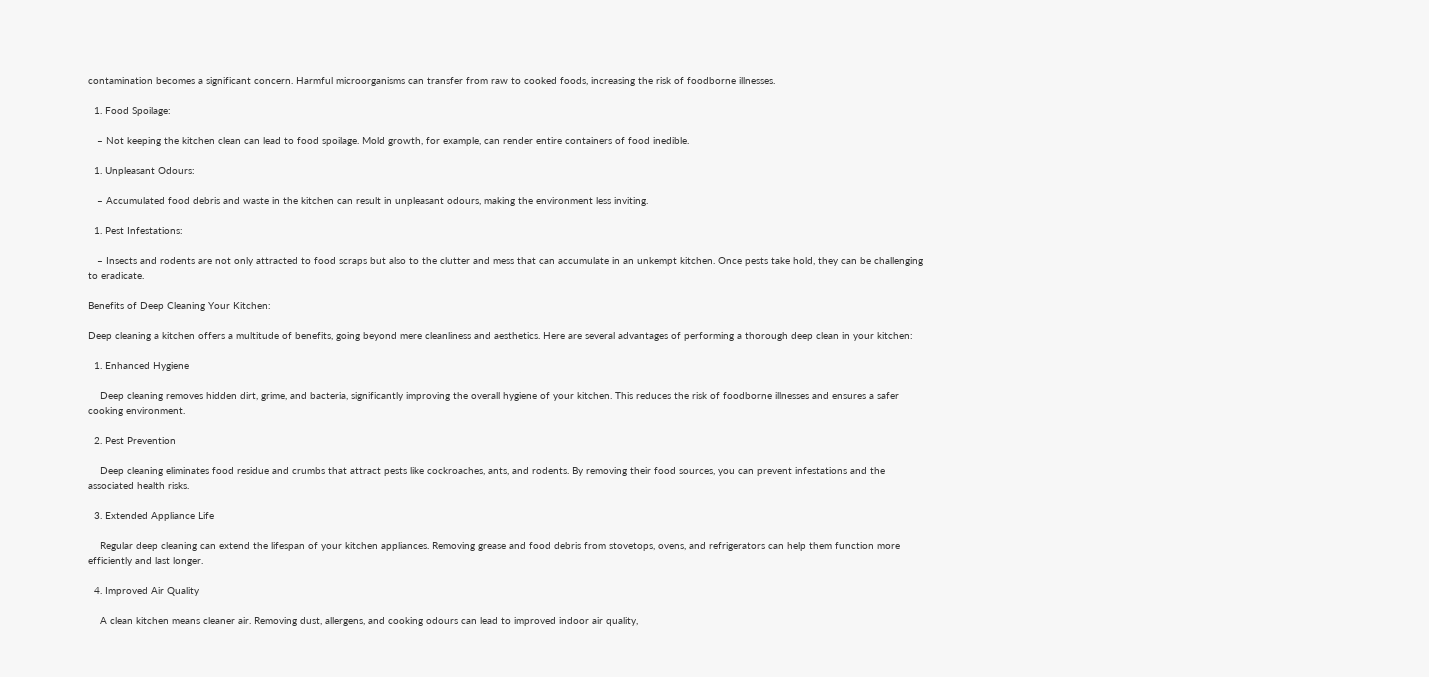contamination becomes a significant concern. Harmful microorganisms can transfer from raw to cooked foods, increasing the risk of foodborne illnesses.

  1. Food Spoilage:

   – Not keeping the kitchen clean can lead to food spoilage. Mold growth, for example, can render entire containers of food inedible.

  1. Unpleasant Odours:

   – Accumulated food debris and waste in the kitchen can result in unpleasant odours, making the environment less inviting.

  1. Pest Infestations:

   – Insects and rodents are not only attracted to food scraps but also to the clutter and mess that can accumulate in an unkempt kitchen. Once pests take hold, they can be challenging to eradicate.

Benefits of Deep Cleaning Your Kitchen:

Deep cleaning a kitchen offers a multitude of benefits, going beyond mere cleanliness and aesthetics. Here are several advantages of performing a thorough deep clean in your kitchen:

  1. Enhanced Hygiene

    Deep cleaning removes hidden dirt, grime, and bacteria, significantly improving the overall hygiene of your kitchen. This reduces the risk of foodborne illnesses and ensures a safer cooking environment.

  2. Pest Prevention

    Deep cleaning eliminates food residue and crumbs that attract pests like cockroaches, ants, and rodents. By removing their food sources, you can prevent infestations and the associated health risks.

  3. Extended Appliance Life

    Regular deep cleaning can extend the lifespan of your kitchen appliances. Removing grease and food debris from stovetops, ovens, and refrigerators can help them function more efficiently and last longer.

  4. Improved Air Quality

    A clean kitchen means cleaner air. Removing dust, allergens, and cooking odours can lead to improved indoor air quality,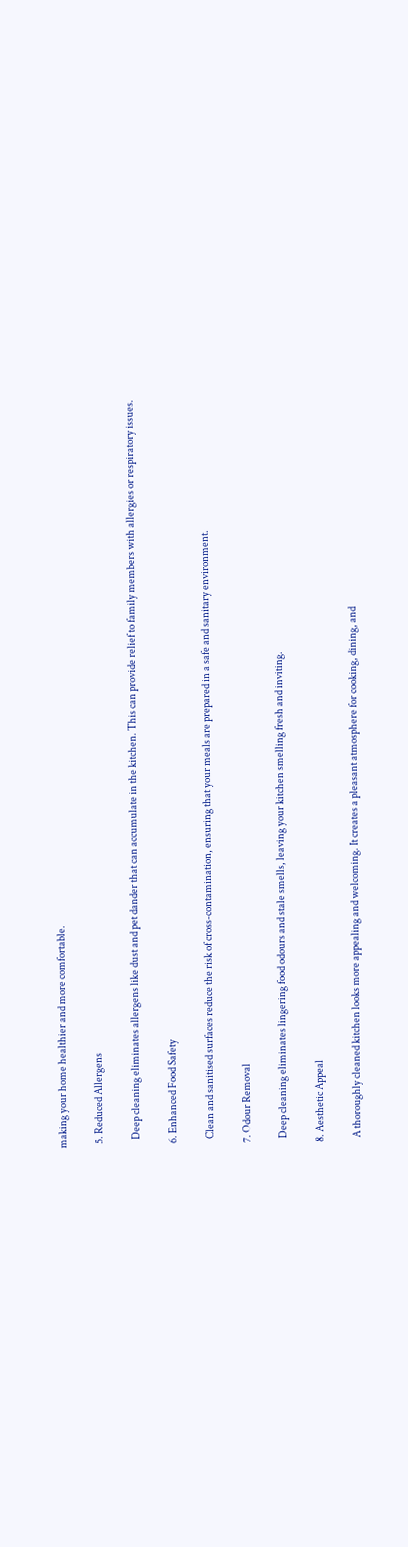making your home healthier and more comfortable.

  5. Reduced Allergens

    Deep cleaning eliminates allergens like dust and pet dander that can accumulate in the kitchen. This can provide relief to family members with allergies or respiratory issues.

  6. Enhanced Food Safety

    Clean and sanitised surfaces reduce the risk of cross-contamination, ensuring that your meals are prepared in a safe and sanitary environment.

  7. Odour Removal

    Deep cleaning eliminates lingering food odours and stale smells, leaving your kitchen smelling fresh and inviting.

  8. Aesthetic Appeal

    A thoroughly cleaned kitchen looks more appealing and welcoming. It creates a pleasant atmosphere for cooking, dining, and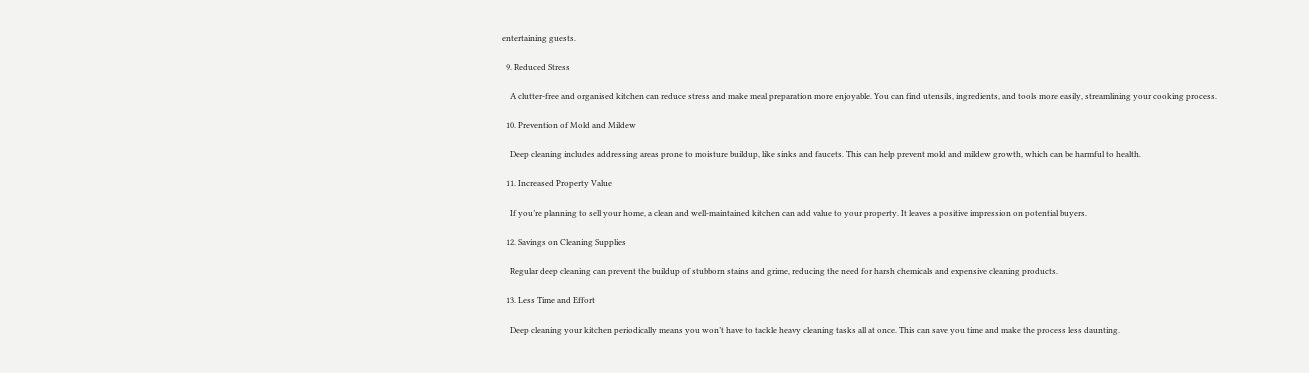entertaining guests.

  9. Reduced Stress

    A clutter-free and organised kitchen can reduce stress and make meal preparation more enjoyable. You can find utensils, ingredients, and tools more easily, streamlining your cooking process.

  10. Prevention of Mold and Mildew

    Deep cleaning includes addressing areas prone to moisture buildup, like sinks and faucets. This can help prevent mold and mildew growth, which can be harmful to health.

  11. Increased Property Value

    If you’re planning to sell your home, a clean and well-maintained kitchen can add value to your property. It leaves a positive impression on potential buyers.

  12. Savings on Cleaning Supplies

    Regular deep cleaning can prevent the buildup of stubborn stains and grime, reducing the need for harsh chemicals and expensive cleaning products.

  13. Less Time and Effort

    Deep cleaning your kitchen periodically means you won’t have to tackle heavy cleaning tasks all at once. This can save you time and make the process less daunting.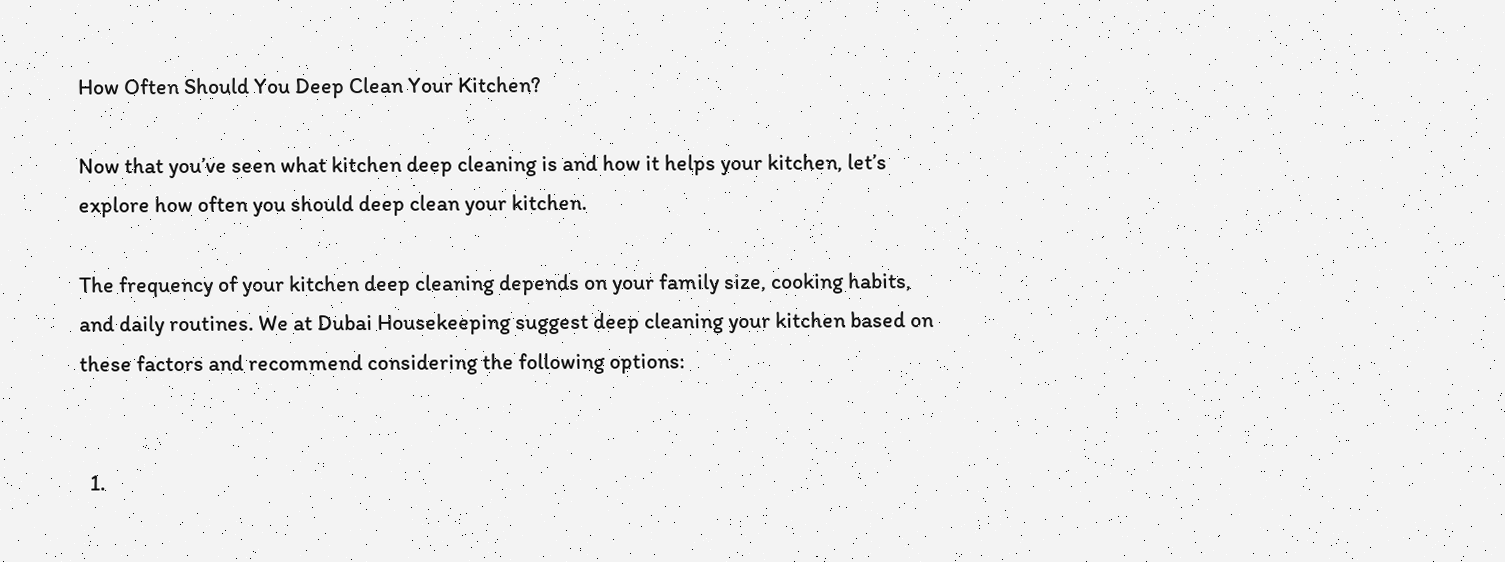How Often Should You Deep Clean Your Kitchen?

Now that you’ve seen what kitchen deep cleaning is and how it helps your kitchen, let’s explore how often you should deep clean your kitchen.

The frequency of your kitchen deep cleaning depends on your family size, cooking habits, and daily routines. We at Dubai Housekeeping suggest deep cleaning your kitchen based on these factors and recommend considering the following options:


  1.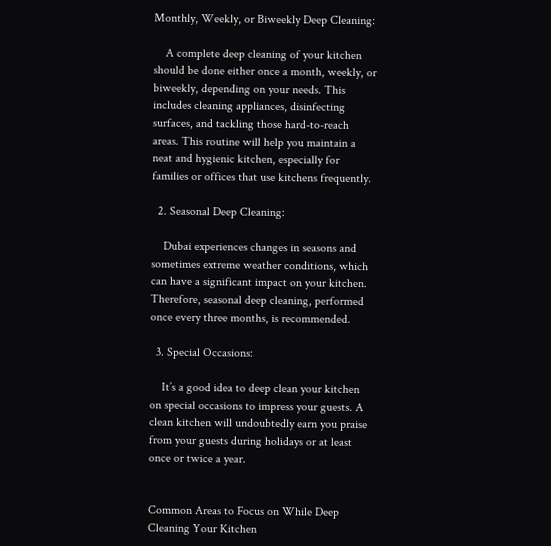Monthly, Weekly, or Biweekly Deep Cleaning:

    A complete deep cleaning of your kitchen should be done either once a month, weekly, or biweekly, depending on your needs. This includes cleaning appliances, disinfecting surfaces, and tackling those hard-to-reach areas. This routine will help you maintain a neat and hygienic kitchen, especially for families or offices that use kitchens frequently.

  2. Seasonal Deep Cleaning:

    Dubai experiences changes in seasons and sometimes extreme weather conditions, which can have a significant impact on your kitchen. Therefore, seasonal deep cleaning, performed once every three months, is recommended.

  3. Special Occasions:

    It’s a good idea to deep clean your kitchen on special occasions to impress your guests. A clean kitchen will undoubtedly earn you praise from your guests during holidays or at least once or twice a year.


Common Areas to Focus on While Deep Cleaning Your Kitchen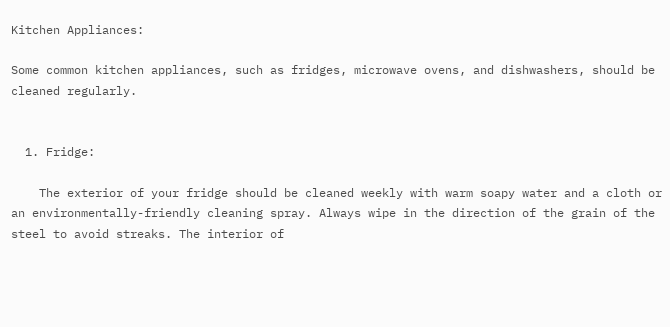Kitchen Appliances:

Some common kitchen appliances, such as fridges, microwave ovens, and dishwashers, should be cleaned regularly.


  1. Fridge:

    The exterior of your fridge should be cleaned weekly with warm soapy water and a cloth or an environmentally-friendly cleaning spray. Always wipe in the direction of the grain of the steel to avoid streaks. The interior of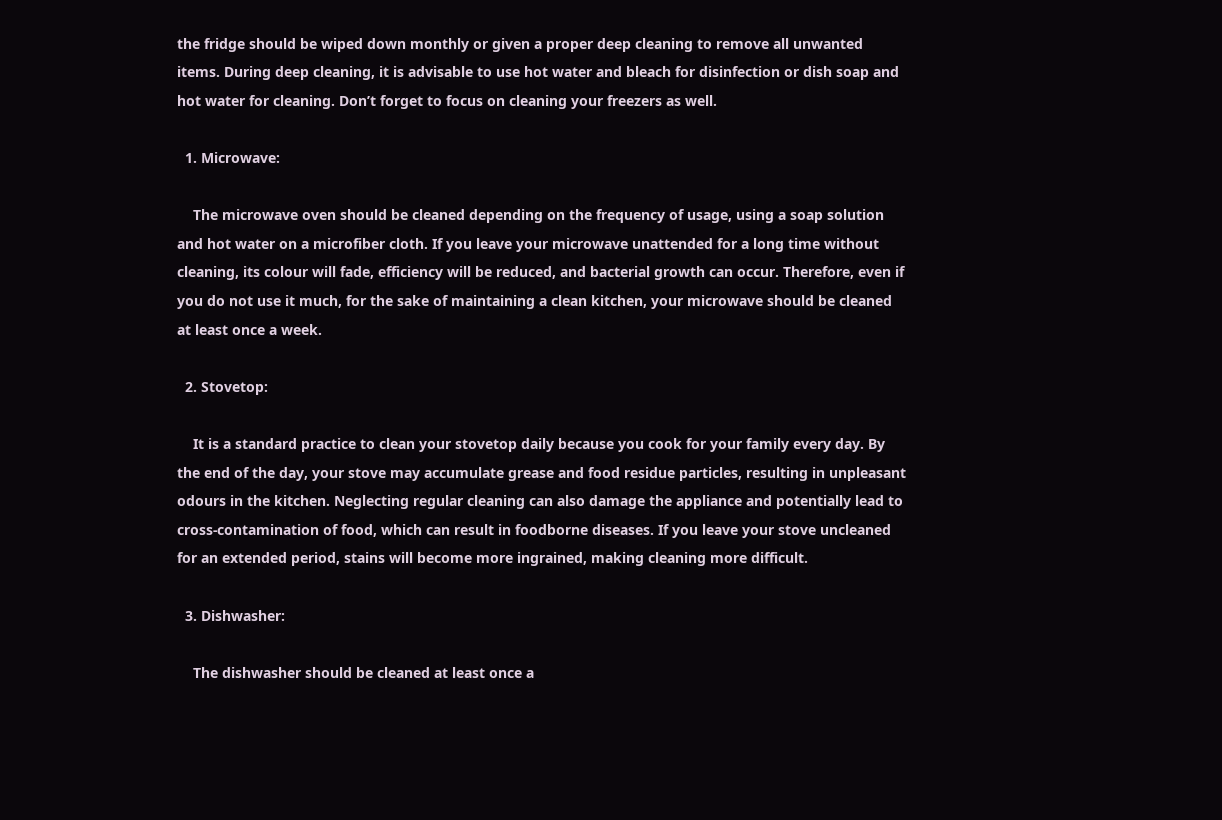the fridge should be wiped down monthly or given a proper deep cleaning to remove all unwanted items. During deep cleaning, it is advisable to use hot water and bleach for disinfection or dish soap and hot water for cleaning. Don’t forget to focus on cleaning your freezers as well.

  1. Microwave:

    The microwave oven should be cleaned depending on the frequency of usage, using a soap solution and hot water on a microfiber cloth. If you leave your microwave unattended for a long time without cleaning, its colour will fade, efficiency will be reduced, and bacterial growth can occur. Therefore, even if you do not use it much, for the sake of maintaining a clean kitchen, your microwave should be cleaned at least once a week.

  2. Stovetop:

    It is a standard practice to clean your stovetop daily because you cook for your family every day. By the end of the day, your stove may accumulate grease and food residue particles, resulting in unpleasant odours in the kitchen. Neglecting regular cleaning can also damage the appliance and potentially lead to cross-contamination of food, which can result in foodborne diseases. If you leave your stove uncleaned for an extended period, stains will become more ingrained, making cleaning more difficult.

  3. Dishwasher:

    The dishwasher should be cleaned at least once a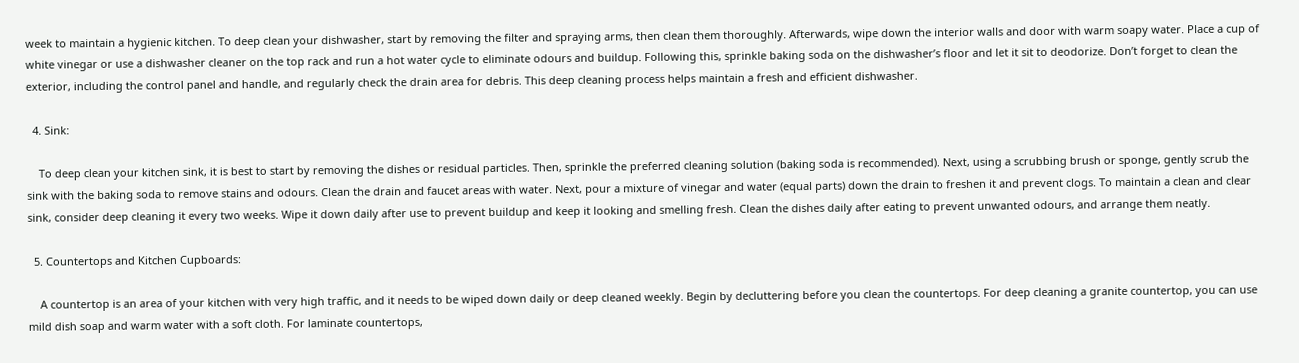week to maintain a hygienic kitchen. To deep clean your dishwasher, start by removing the filter and spraying arms, then clean them thoroughly. Afterwards, wipe down the interior walls and door with warm soapy water. Place a cup of white vinegar or use a dishwasher cleaner on the top rack and run a hot water cycle to eliminate odours and buildup. Following this, sprinkle baking soda on the dishwasher’s floor and let it sit to deodorize. Don’t forget to clean the exterior, including the control panel and handle, and regularly check the drain area for debris. This deep cleaning process helps maintain a fresh and efficient dishwasher.

  4. Sink:

    To deep clean your kitchen sink, it is best to start by removing the dishes or residual particles. Then, sprinkle the preferred cleaning solution (baking soda is recommended). Next, using a scrubbing brush or sponge, gently scrub the sink with the baking soda to remove stains and odours. Clean the drain and faucet areas with water. Next, pour a mixture of vinegar and water (equal parts) down the drain to freshen it and prevent clogs. To maintain a clean and clear sink, consider deep cleaning it every two weeks. Wipe it down daily after use to prevent buildup and keep it looking and smelling fresh. Clean the dishes daily after eating to prevent unwanted odours, and arrange them neatly.

  5. Countertops and Kitchen Cupboards:

    A countertop is an area of your kitchen with very high traffic, and it needs to be wiped down daily or deep cleaned weekly. Begin by decluttering before you clean the countertops. For deep cleaning a granite countertop, you can use mild dish soap and warm water with a soft cloth. For laminate countertops,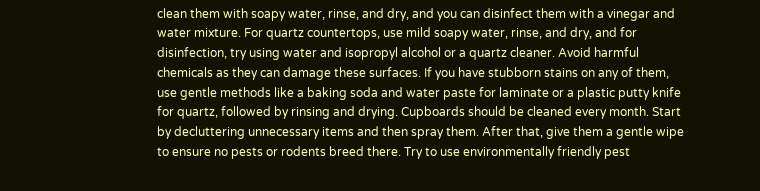clean them with soapy water, rinse, and dry, and you can disinfect them with a vinegar and water mixture. For quartz countertops, use mild soapy water, rinse, and dry, and for disinfection, try using water and isopropyl alcohol or a quartz cleaner. Avoid harmful chemicals as they can damage these surfaces. If you have stubborn stains on any of them, use gentle methods like a baking soda and water paste for laminate or a plastic putty knife for quartz, followed by rinsing and drying. Cupboards should be cleaned every month. Start by decluttering unnecessary items and then spray them. After that, give them a gentle wipe to ensure no pests or rodents breed there. Try to use environmentally friendly pest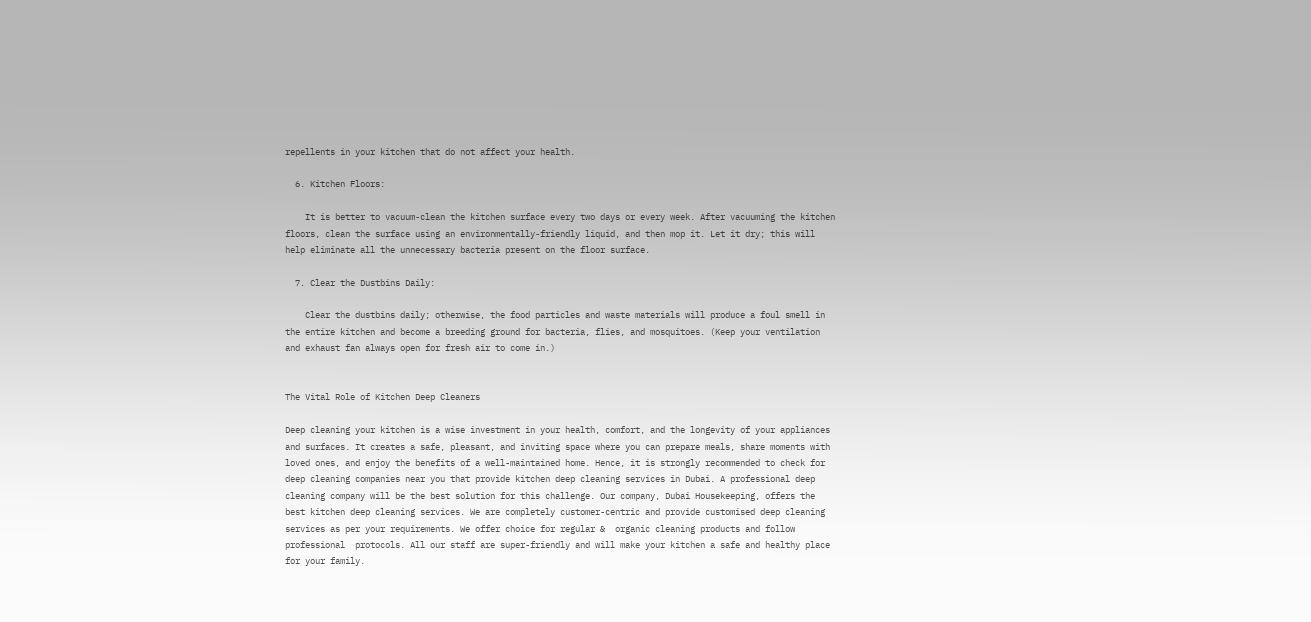repellents in your kitchen that do not affect your health.

  6. Kitchen Floors:

    It is better to vacuum-clean the kitchen surface every two days or every week. After vacuuming the kitchen floors, clean the surface using an environmentally-friendly liquid, and then mop it. Let it dry; this will help eliminate all the unnecessary bacteria present on the floor surface.

  7. Clear the Dustbins Daily:

    Clear the dustbins daily; otherwise, the food particles and waste materials will produce a foul smell in the entire kitchen and become a breeding ground for bacteria, flies, and mosquitoes. (Keep your ventilation and exhaust fan always open for fresh air to come in.)


The Vital Role of Kitchen Deep Cleaners

Deep cleaning your kitchen is a wise investment in your health, comfort, and the longevity of your appliances and surfaces. It creates a safe, pleasant, and inviting space where you can prepare meals, share moments with loved ones, and enjoy the benefits of a well-maintained home. Hence, it is strongly recommended to check for deep cleaning companies near you that provide kitchen deep cleaning services in Dubai. A professional deep cleaning company will be the best solution for this challenge. Our company, Dubai Housekeeping, offers the best kitchen deep cleaning services. We are completely customer-centric and provide customised deep cleaning services as per your requirements. We offer choice for regular &  organic cleaning products and follow professional  protocols. All our staff are super-friendly and will make your kitchen a safe and healthy place for your family.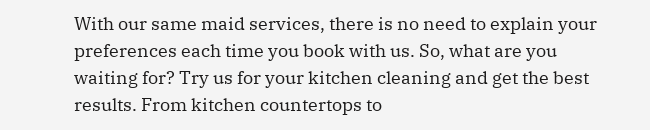With our same maid services, there is no need to explain your preferences each time you book with us. So, what are you waiting for? Try us for your kitchen cleaning and get the best results. From kitchen countertops to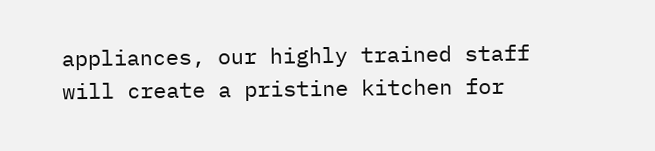appliances, our highly trained staff will create a pristine kitchen for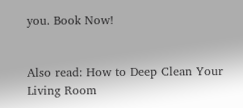you. Book Now!


Also read: How to Deep Clean Your Living Room